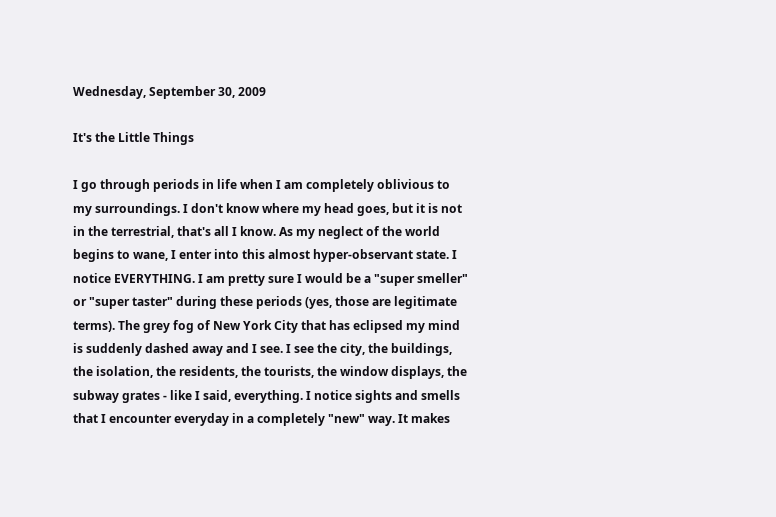Wednesday, September 30, 2009

It's the Little Things

I go through periods in life when I am completely oblivious to my surroundings. I don't know where my head goes, but it is not in the terrestrial, that's all I know. As my neglect of the world begins to wane, I enter into this almost hyper-observant state. I notice EVERYTHING. I am pretty sure I would be a "super smeller" or "super taster" during these periods (yes, those are legitimate terms). The grey fog of New York City that has eclipsed my mind is suddenly dashed away and I see. I see the city, the buildings, the isolation, the residents, the tourists, the window displays, the subway grates - like I said, everything. I notice sights and smells that I encounter everyday in a completely "new" way. It makes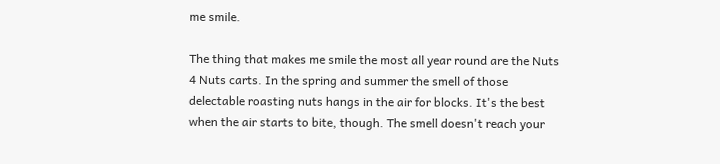me smile.

The thing that makes me smile the most all year round are the Nuts 4 Nuts carts. In the spring and summer the smell of those delectable roasting nuts hangs in the air for blocks. It's the best when the air starts to bite, though. The smell doesn't reach your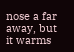nose a far away, but it warms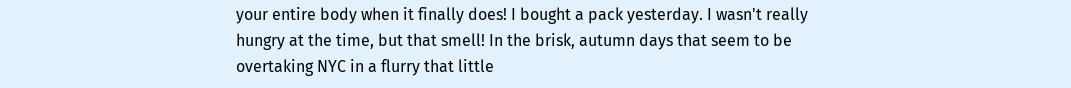your entire body when it finally does! I bought a pack yesterday. I wasn't really hungry at the time, but that smell! In the brisk, autumn days that seem to be overtaking NYC in a flurry that little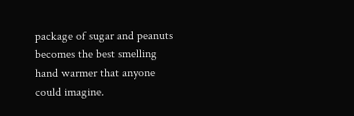package of sugar and peanuts becomes the best smelling hand warmer that anyone could imagine.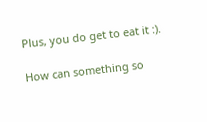Plus, you do get to eat it :).

How can something so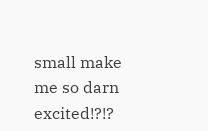small make me so darn excited!?!?